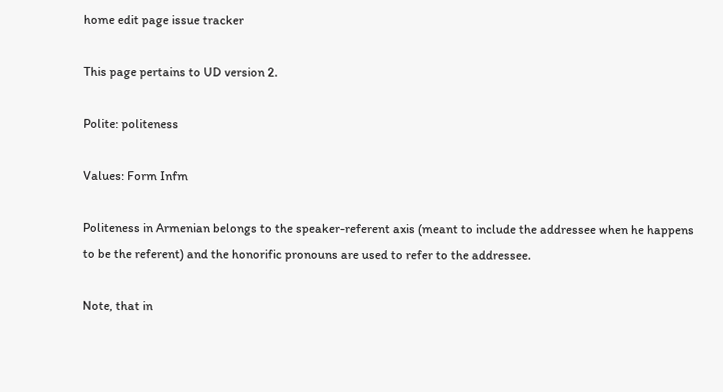home edit page issue tracker

This page pertains to UD version 2.

Polite: politeness

Values: Form Infm

Politeness in Armenian belongs to the speaker-referent axis (meant to include the addressee when he happens to be the referent) and the honorific pronouns are used to refer to the addressee.

Note, that in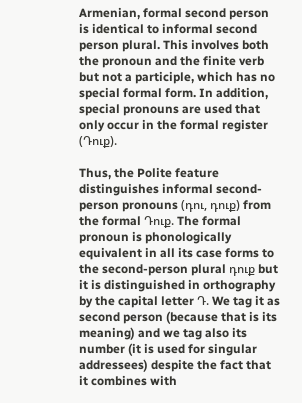Armenian, formal second person is identical to informal second person plural. This involves both the pronoun and the finite verb but not a participle, which has no special formal form. In addition, special pronouns are used that only occur in the formal register (Դուք).

Thus, the Polite feature distinguishes informal second-person pronouns (դու, դուք) from the formal Դուք. The formal pronoun is phonologically equivalent in all its case forms to the second-person plural դուք but it is distinguished in orthography by the capital letter Դ. We tag it as second person (because that is its meaning) and we tag also its number (it is used for singular addressees) despite the fact that it combines with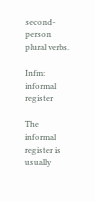second-person plural verbs.

Infm: informal register

The informal register is usually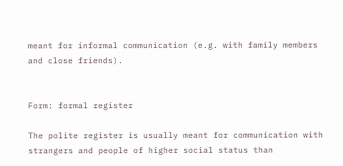meant for informal communication (e.g. with family members and close friends).


Form: formal register

The polite register is usually meant for communication with strangers and people of higher social status than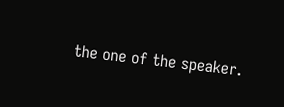the one of the speaker.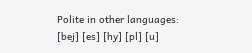Polite in other languages: [bej] [es] [hy] [pl] [u]